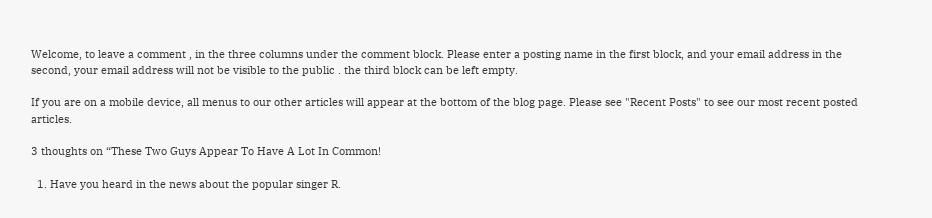Welcome, to leave a comment , in the three columns under the comment block. Please enter a posting name in the first block, and your email address in the second, your email address will not be visible to the public . the third block can be left empty.

If you are on a mobile device, all menus to our other articles will appear at the bottom of the blog page. Please see "Recent Posts" to see our most recent posted articles.

3 thoughts on “These Two Guys Appear To Have A Lot In Common!

  1. Have you heard in the news about the popular singer R.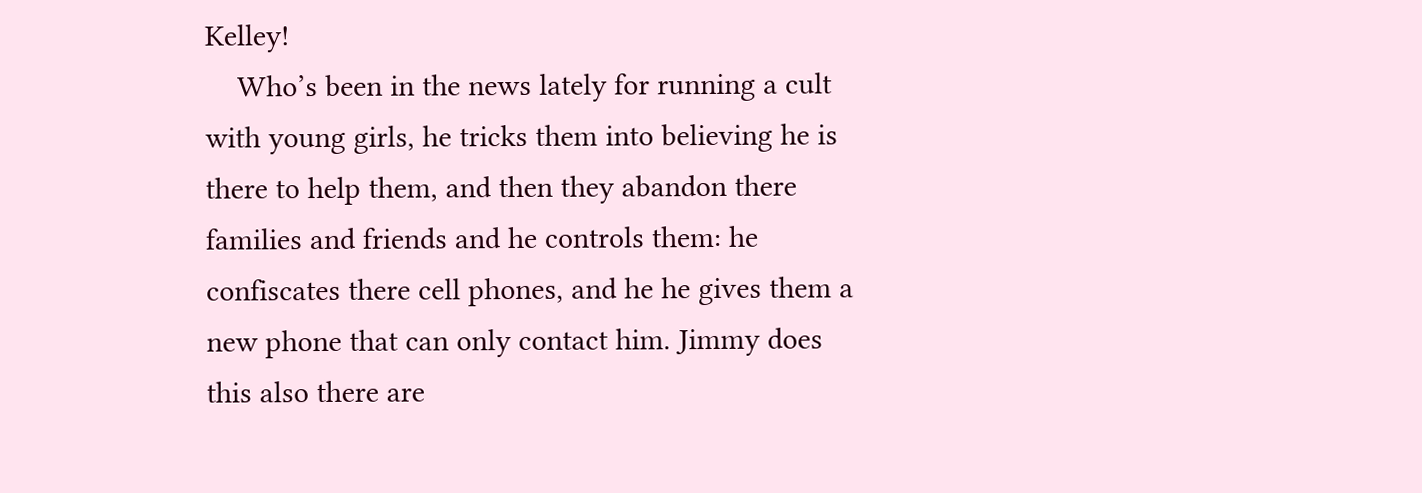Kelley!
    Who’s been in the news lately for running a cult with young girls, he tricks them into believing he is there to help them, and then they abandon there families and friends and he controls them: he confiscates there cell phones, and he he gives them a new phone that can only contact him. Jimmy does this also there are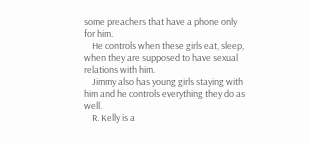some preachers that have a phone only for him.
    He controls when these girls eat, sleep, when they are supposed to have sexual relations with him.
    Jimmy also has young girls staying with him and he controls everything they do as well.
    R. Kelly is a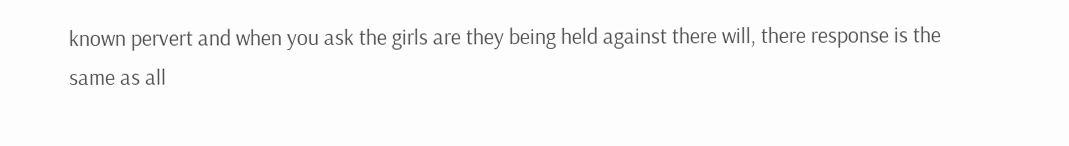known pervert and when you ask the girls are they being held against there will, there response is the same as all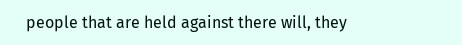people that are held against there will, they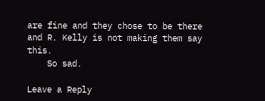are fine and they chose to be there and R. Kelly is not making them say this.
    So sad.

Leave a Reply